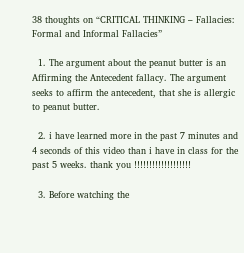38 thoughts on “CRITICAL THINKING – Fallacies: Formal and Informal Fallacies”

  1. The argument about the peanut butter is an Affirming the Antecedent fallacy. The argument seeks to affirm the antecedent, that she is allergic to peanut butter.

  2. i have learned more in the past 7 minutes and 4 seconds of this video than i have in class for the past 5 weeks. thank you !!!!!!!!!!!!!!!!!!!

  3. Before watching the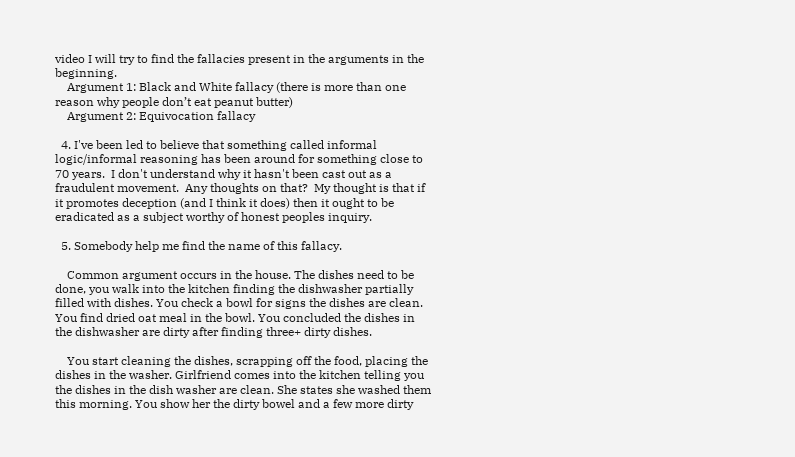video I will try to find the fallacies present in the arguments in the beginning.
    Argument 1: Black and White fallacy (there is more than one reason why people don’t eat peanut butter)
    Argument 2: Equivocation fallacy

  4. I've been led to believe that something called informal logic/informal reasoning has been around for something close to 70 years.  I don't understand why it hasn't been cast out as a fraudulent movement.  Any thoughts on that?  My thought is that if it promotes deception (and I think it does) then it ought to be eradicated as a subject worthy of honest peoples inquiry.

  5. Somebody help me find the name of this fallacy.

    Common argument occurs in the house. The dishes need to be done, you walk into the kitchen finding the dishwasher partially filled with dishes. You check a bowl for signs the dishes are clean. You find dried oat meal in the bowl. You concluded the dishes in the dishwasher are dirty after finding three+ dirty dishes.

    You start cleaning the dishes, scrapping off the food, placing the dishes in the washer. Girlfriend comes into the kitchen telling you the dishes in the dish washer are clean. She states she washed them this morning. You show her the dirty bowel and a few more dirty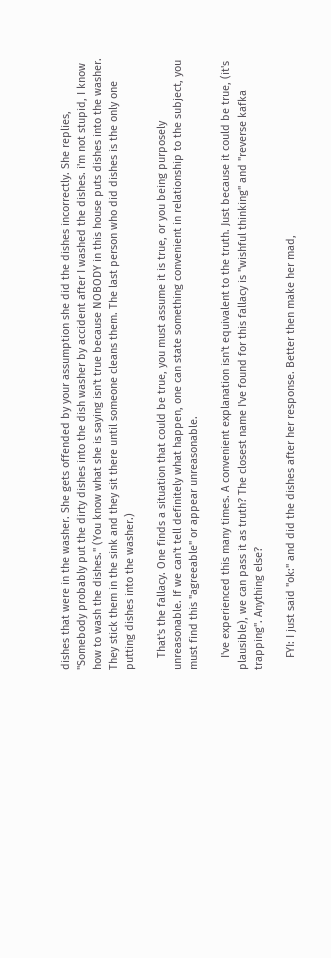dishes that were in the washer. She gets offended by your assumption she did the dishes incorrectly. She replies, "Somebody probably put the dirty dishes into the dish washer by accident after I washed the dishes. i'm not stupid, I know how to wash the dishes." (You know what she is saying isn't true because NOBODY in this house puts dishes into the washer. They stick them in the sink and they sit there until someone cleans them. The last person who did dishes is the only one putting dishes into the washer.)

    That's the fallacy. One finds a situation that could be true, you must assume it is true, or you being purposely unreasonable. If we can't tell definitely what happen, one can state something convenient in relationship to the subject, you must find this "agreeable" or appear unreasonable.

    I've experienced this many times. A convenient explanation isn't equivalent to the truth. Just because it could be true, (it's plausible), we can pass it as truth? The closest name I've found for this fallacy is "wishful thinking" and "reverse kafka trapping". Anything else?

    FYI: I just said "ok:" and did the dishes after her response. Better then make her mad,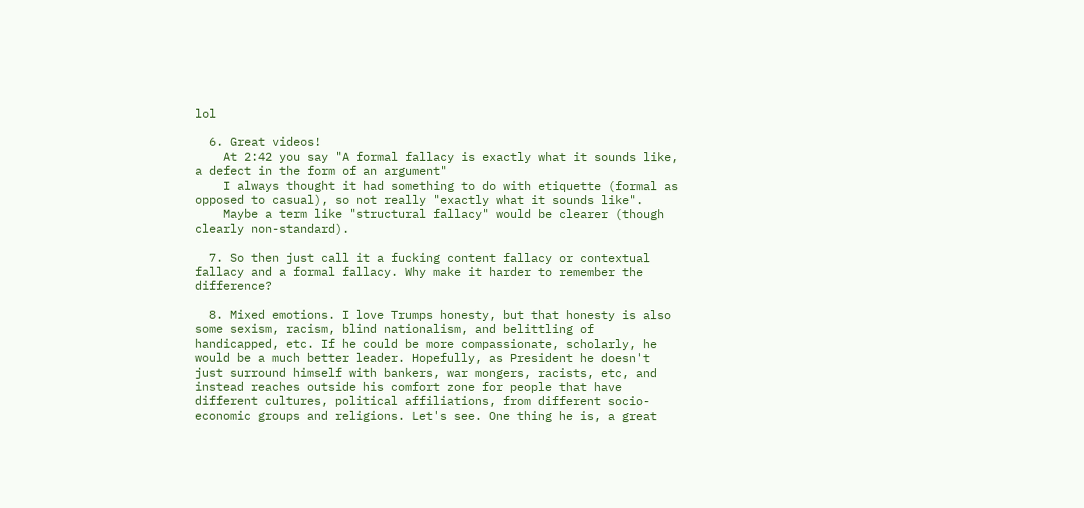lol

  6. Great videos!
    At 2:42 you say "A formal fallacy is exactly what it sounds like, a defect in the form of an argument"
    I always thought it had something to do with etiquette (formal as opposed to casual), so not really "exactly what it sounds like".
    Maybe a term like "structural fallacy" would be clearer (though clearly non-standard).

  7. So then just call it a fucking content fallacy or contextual fallacy and a formal fallacy. Why make it harder to remember the difference?

  8. Mixed emotions. I love Trumps honesty, but that honesty is also some sexism, racism, blind nationalism, and belittling of handicapped, etc. If he could be more compassionate, scholarly, he would be a much better leader. Hopefully, as President he doesn't just surround himself with bankers, war mongers, racists, etc, and instead reaches outside his comfort zone for people that have different cultures, political affiliations, from different socio-economic groups and religions. Let's see. One thing he is, a great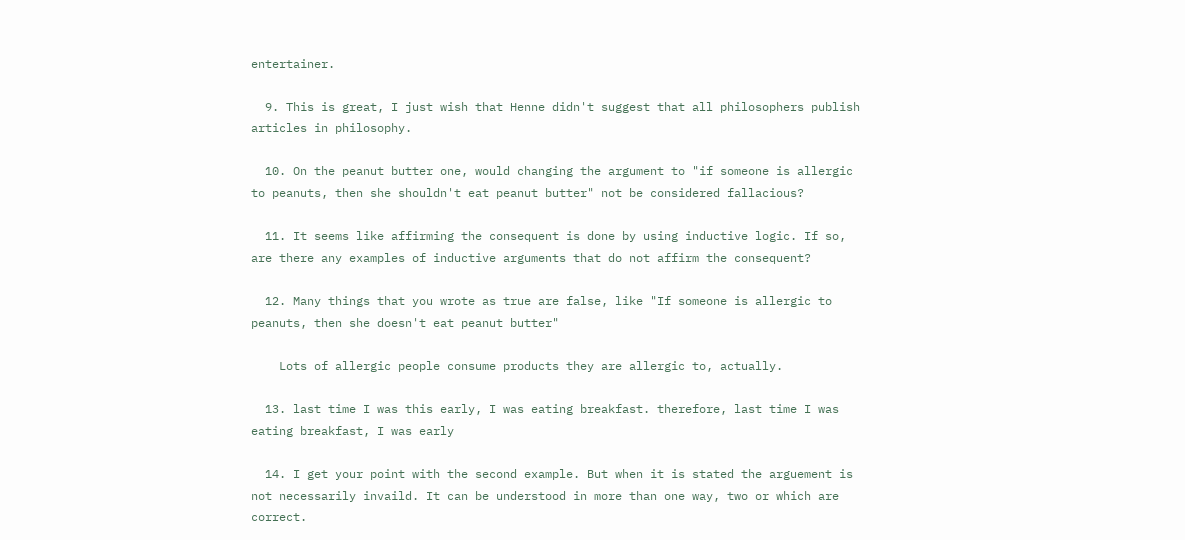entertainer.

  9. This is great, I just wish that Henne didn't suggest that all philosophers publish articles in philosophy.

  10. On the peanut butter one, would changing the argument to "if someone is allergic to peanuts, then she shouldn't eat peanut butter" not be considered fallacious?

  11. It seems like affirming the consequent is done by using inductive logic. If so, are there any examples of inductive arguments that do not affirm the consequent?

  12. Many things that you wrote as true are false, like "If someone is allergic to peanuts, then she doesn't eat peanut butter"

    Lots of allergic people consume products they are allergic to, actually.

  13. last time I was this early, I was eating breakfast. therefore, last time I was eating breakfast, I was early

  14. I get your point with the second example. But when it is stated the arguement is not necessarily invaild. It can be understood in more than one way, two or which are correct.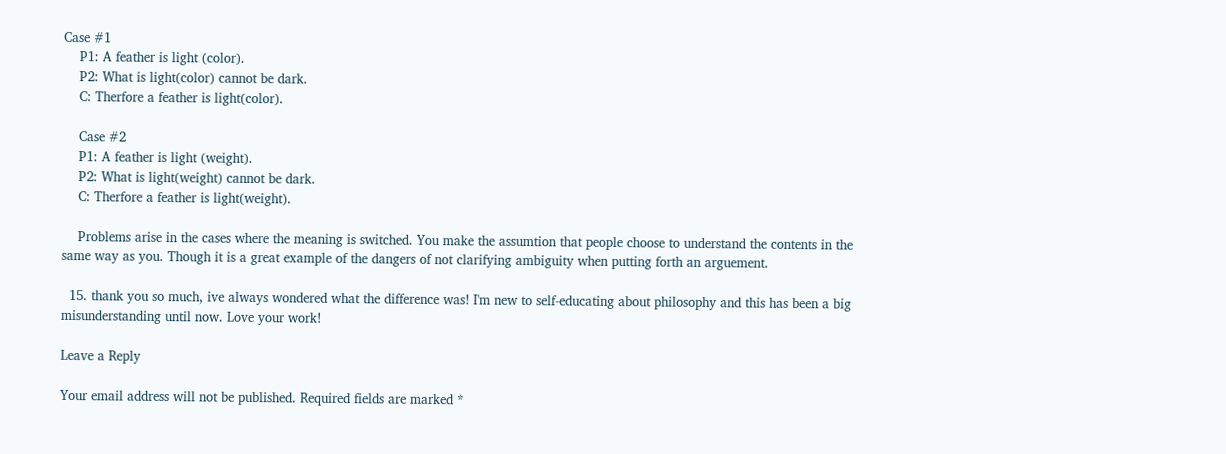Case #1
    P1: A feather is light (color).
    P2: What is light(color) cannot be dark.
    C: Therfore a feather is light(color).

    Case #2
    P1: A feather is light (weight).
    P2: What is light(weight) cannot be dark.
    C: Therfore a feather is light(weight).

    Problems arise in the cases where the meaning is switched. You make the assumtion that people choose to understand the contents in the same way as you. Though it is a great example of the dangers of not clarifying ambiguity when putting forth an arguement.

  15. thank you so much, ive always wondered what the difference was! I'm new to self-educating about philosophy and this has been a big misunderstanding until now. Love your work!

Leave a Reply

Your email address will not be published. Required fields are marked *